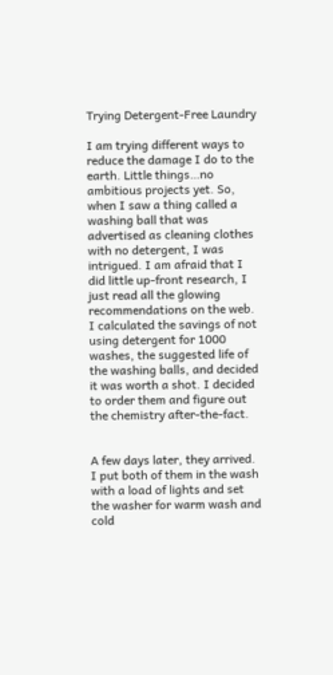Trying Detergent-Free Laundry

I am trying different ways to reduce the damage I do to the earth. Little things…no ambitious projects yet. So, when I saw a thing called a washing ball that was advertised as cleaning clothes with no detergent, I was intrigued. I am afraid that I did little up-front research, I just read all the glowing recommendations on the web. I calculated the savings of not using detergent for 1000 washes, the suggested life of the washing balls, and decided it was worth a shot. I decided to order them and figure out the chemistry after-the-fact.


A few days later, they arrived. I put both of them in the wash with a load of lights and set the washer for warm wash and cold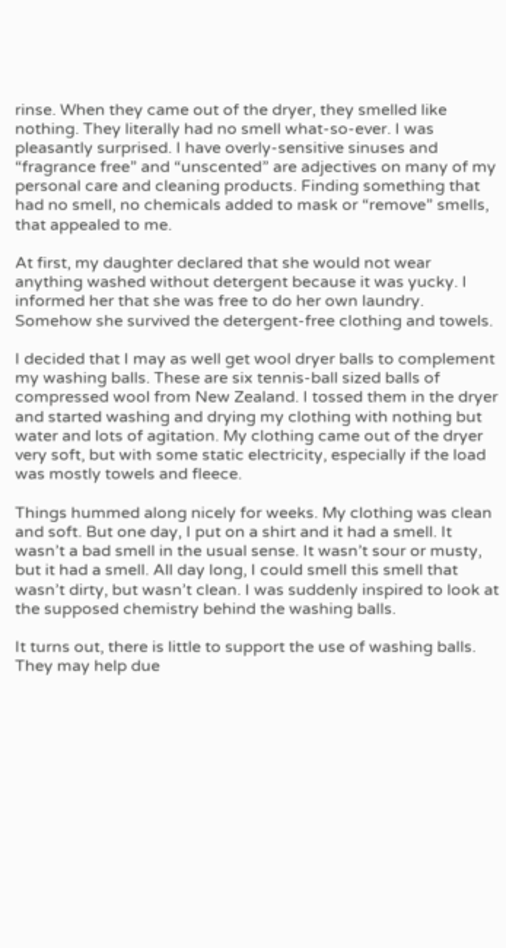rinse. When they came out of the dryer, they smelled like nothing. They literally had no smell what-so-ever. I was pleasantly surprised. I have overly-sensitive sinuses and “fragrance free” and “unscented” are adjectives on many of my personal care and cleaning products. Finding something that had no smell, no chemicals added to mask or “remove” smells, that appealed to me.

At first, my daughter declared that she would not wear anything washed without detergent because it was yucky. I informed her that she was free to do her own laundry. Somehow she survived the detergent-free clothing and towels.

I decided that I may as well get wool dryer balls to complement my washing balls. These are six tennis-ball sized balls of compressed wool from New Zealand. I tossed them in the dryer and started washing and drying my clothing with nothing but water and lots of agitation. My clothing came out of the dryer very soft, but with some static electricity, especially if the load was mostly towels and fleece.

Things hummed along nicely for weeks. My clothing was clean and soft. But one day, I put on a shirt and it had a smell. It wasn’t a bad smell in the usual sense. It wasn’t sour or musty, but it had a smell. All day long, I could smell this smell that wasn’t dirty, but wasn’t clean. I was suddenly inspired to look at the supposed chemistry behind the washing balls.

It turns out, there is little to support the use of washing balls. They may help due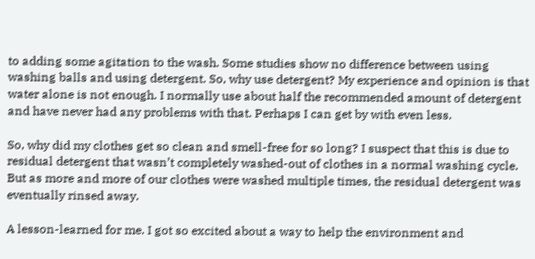to adding some agitation to the wash. Some studies show no difference between using washing balls and using detergent. So, why use detergent? My experience and opinion is that water alone is not enough. I normally use about half the recommended amount of detergent and have never had any problems with that. Perhaps I can get by with even less.

So, why did my clothes get so clean and smell-free for so long? I suspect that this is due to residual detergent that wasn’t completely washed-out of clothes in a normal washing cycle. But as more and more of our clothes were washed multiple times, the residual detergent was eventually rinsed away.

A lesson-learned for me. I got so excited about a way to help the environment and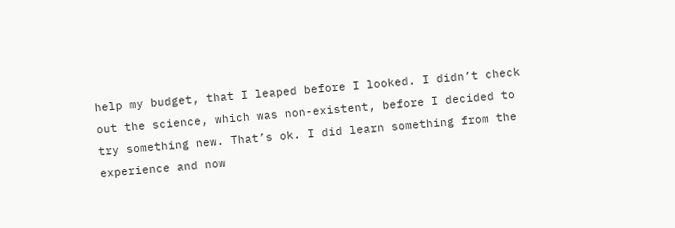help my budget, that I leaped before I looked. I didn’t check out the science, which was non-existent, before I decided to try something new. That’s ok. I did learn something from the experience and now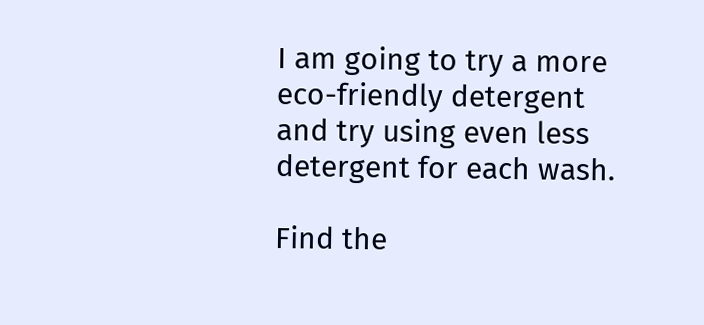I am going to try a more eco-friendly detergent and try using even less detergent for each wash.

Find the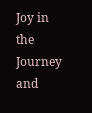Joy in the Journey and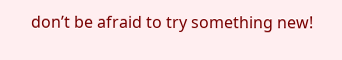don’t be afraid to try something new!